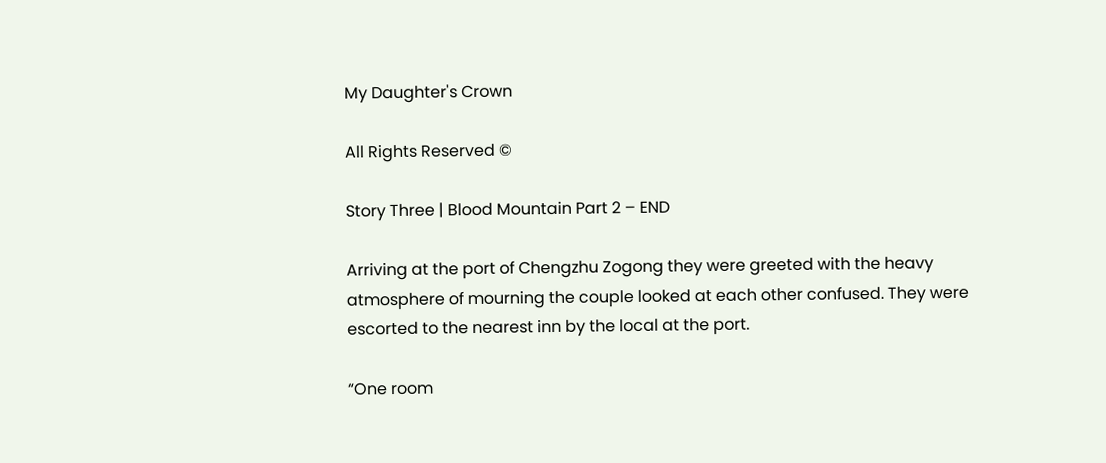My Daughter's Crown

All Rights Reserved ©

Story Three | Blood Mountain Part 2 – END

Arriving at the port of Chengzhu Zogong they were greeted with the heavy atmosphere of mourning the couple looked at each other confused. They were escorted to the nearest inn by the local at the port.

“One room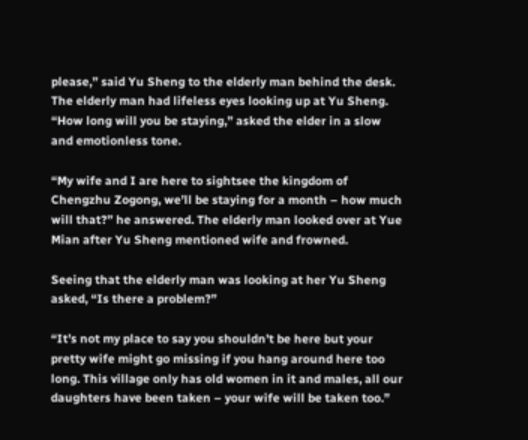please,” said Yu Sheng to the elderly man behind the desk. The elderly man had lifeless eyes looking up at Yu Sheng. “How long will you be staying,” asked the elder in a slow and emotionless tone.

“My wife and I are here to sightsee the kingdom of Chengzhu Zogong, we’ll be staying for a month – how much will that?” he answered. The elderly man looked over at Yue Mian after Yu Sheng mentioned wife and frowned.

Seeing that the elderly man was looking at her Yu Sheng asked, “Is there a problem?”

“It’s not my place to say you shouldn’t be here but your pretty wife might go missing if you hang around here too long. This village only has old women in it and males, all our daughters have been taken – your wife will be taken too.”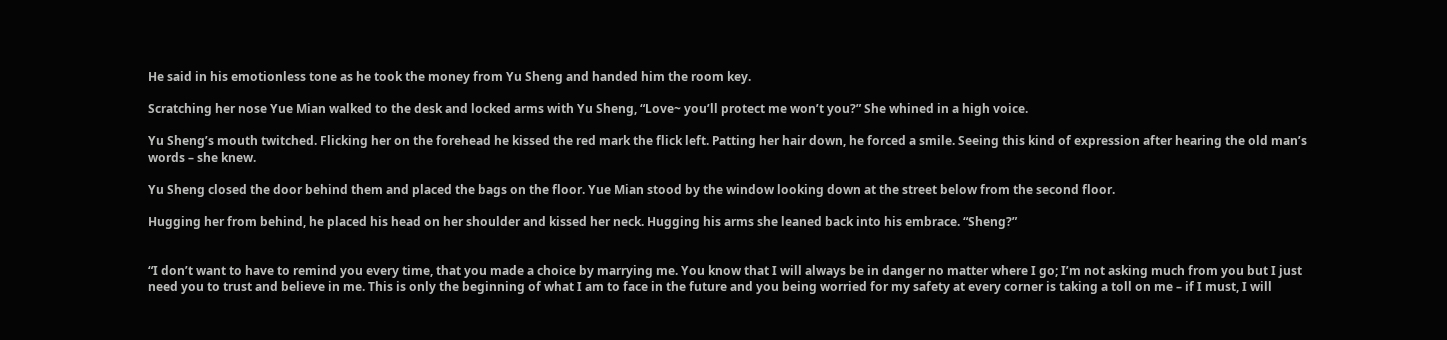He said in his emotionless tone as he took the money from Yu Sheng and handed him the room key.

Scratching her nose Yue Mian walked to the desk and locked arms with Yu Sheng, “Love~ you’ll protect me won’t you?” She whined in a high voice.

Yu Sheng’s mouth twitched. Flicking her on the forehead he kissed the red mark the flick left. Patting her hair down, he forced a smile. Seeing this kind of expression after hearing the old man’s words – she knew.

Yu Sheng closed the door behind them and placed the bags on the floor. Yue Mian stood by the window looking down at the street below from the second floor.

Hugging her from behind, he placed his head on her shoulder and kissed her neck. Hugging his arms she leaned back into his embrace. “Sheng?”


“I don’t want to have to remind you every time, that you made a choice by marrying me. You know that I will always be in danger no matter where I go; I’m not asking much from you but I just need you to trust and believe in me. This is only the beginning of what I am to face in the future and you being worried for my safety at every corner is taking a toll on me – if I must, I will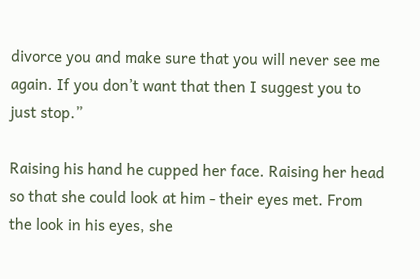divorce you and make sure that you will never see me again. If you don’t want that then I suggest you to just stop.”

Raising his hand he cupped her face. Raising her head so that she could look at him - their eyes met. From the look in his eyes, she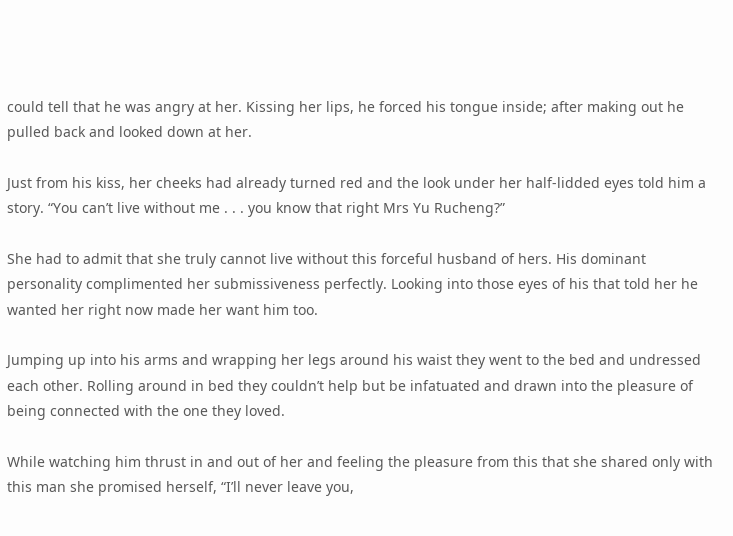could tell that he was angry at her. Kissing her lips, he forced his tongue inside; after making out he pulled back and looked down at her.

Just from his kiss, her cheeks had already turned red and the look under her half-lidded eyes told him a story. “You can’t live without me . . . you know that right Mrs Yu Rucheng?”

She had to admit that she truly cannot live without this forceful husband of hers. His dominant personality complimented her submissiveness perfectly. Looking into those eyes of his that told her he wanted her right now made her want him too.

Jumping up into his arms and wrapping her legs around his waist they went to the bed and undressed each other. Rolling around in bed they couldn’t help but be infatuated and drawn into the pleasure of being connected with the one they loved.

While watching him thrust in and out of her and feeling the pleasure from this that she shared only with this man she promised herself, “I’ll never leave you,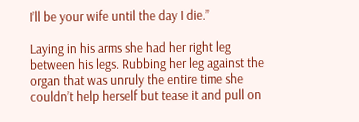I’ll be your wife until the day I die.”

Laying in his arms she had her right leg between his legs. Rubbing her leg against the organ that was unruly the entire time she couldn’t help herself but tease it and pull on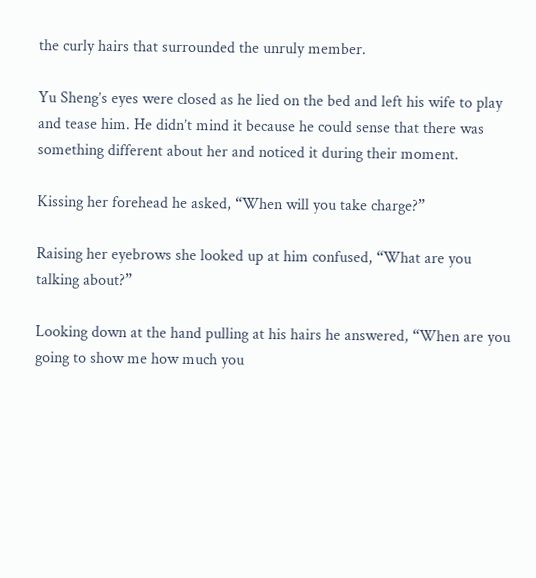the curly hairs that surrounded the unruly member.

Yu Sheng’s eyes were closed as he lied on the bed and left his wife to play and tease him. He didn’t mind it because he could sense that there was something different about her and noticed it during their moment.

Kissing her forehead he asked, “When will you take charge?”

Raising her eyebrows she looked up at him confused, “What are you talking about?”

Looking down at the hand pulling at his hairs he answered, “When are you going to show me how much you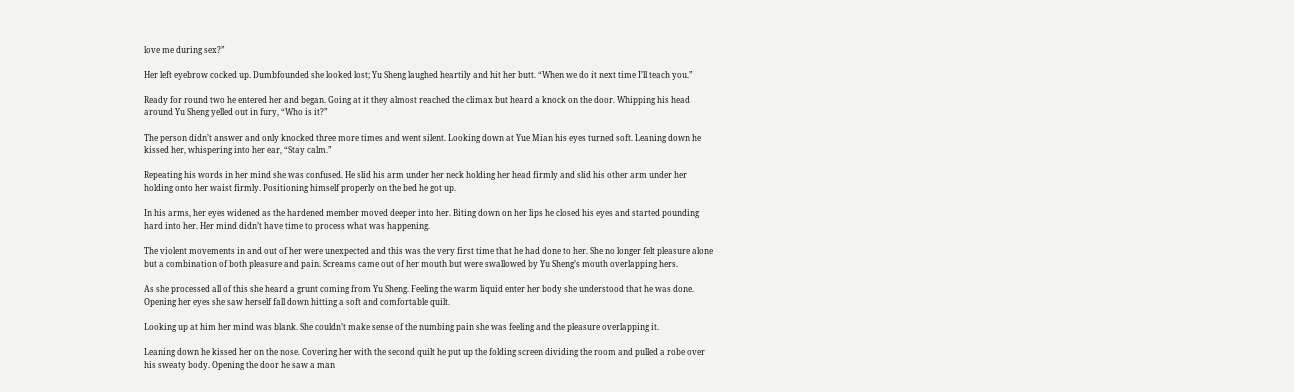love me during sex?”

Her left eyebrow cocked up. Dumbfounded she looked lost; Yu Sheng laughed heartily and hit her butt. “When we do it next time I’ll teach you.”

Ready for round two he entered her and began. Going at it they almost reached the climax but heard a knock on the door. Whipping his head around Yu Sheng yelled out in fury, “Who is it?”

The person didn’t answer and only knocked three more times and went silent. Looking down at Yue Mian his eyes turned soft. Leaning down he kissed her, whispering into her ear, “Stay calm.”

Repeating his words in her mind she was confused. He slid his arm under her neck holding her head firmly and slid his other arm under her holding onto her waist firmly. Positioning himself properly on the bed he got up.

In his arms, her eyes widened as the hardened member moved deeper into her. Biting down on her lips he closed his eyes and started pounding hard into her. Her mind didn’t have time to process what was happening.

The violent movements in and out of her were unexpected and this was the very first time that he had done to her. She no longer felt pleasure alone but a combination of both pleasure and pain. Screams came out of her mouth but were swallowed by Yu Sheng’s mouth overlapping hers.

As she processed all of this she heard a grunt coming from Yu Sheng. Feeling the warm liquid enter her body she understood that he was done. Opening her eyes she saw herself fall down hitting a soft and comfortable quilt.

Looking up at him her mind was blank. She couldn’t make sense of the numbing pain she was feeling and the pleasure overlapping it.

Leaning down he kissed her on the nose. Covering her with the second quilt he put up the folding screen dividing the room and pulled a robe over his sweaty body. Opening the door he saw a man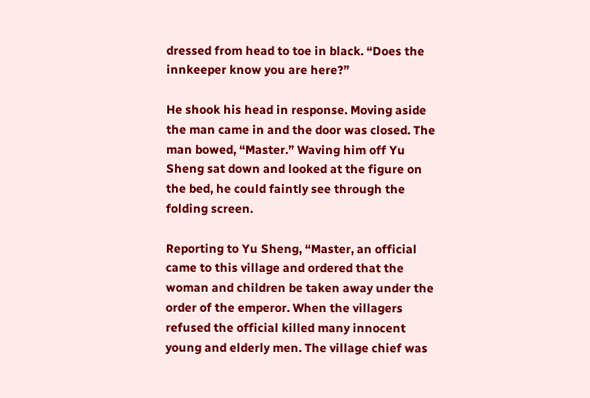dressed from head to toe in black. “Does the innkeeper know you are here?”

He shook his head in response. Moving aside the man came in and the door was closed. The man bowed, “Master.” Waving him off Yu Sheng sat down and looked at the figure on the bed, he could faintly see through the folding screen.

Reporting to Yu Sheng, “Master, an official came to this village and ordered that the woman and children be taken away under the order of the emperor. When the villagers refused the official killed many innocent young and elderly men. The village chief was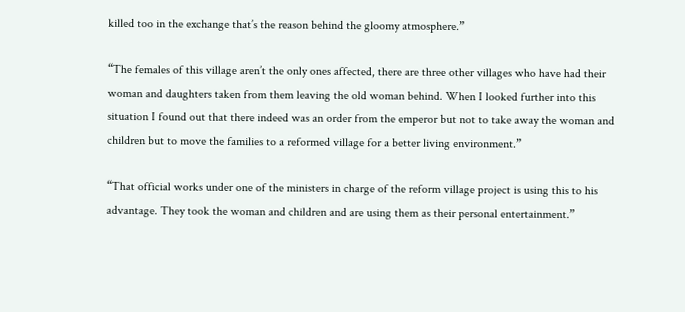killed too in the exchange that’s the reason behind the gloomy atmosphere.”

“The females of this village aren’t the only ones affected, there are three other villages who have had their woman and daughters taken from them leaving the old woman behind. When I looked further into this situation I found out that there indeed was an order from the emperor but not to take away the woman and children but to move the families to a reformed village for a better living environment.”

“That official works under one of the ministers in charge of the reform village project is using this to his advantage. They took the woman and children and are using them as their personal entertainment.”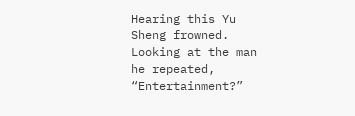Hearing this Yu Sheng frowned. Looking at the man he repeated, “Entertainment?”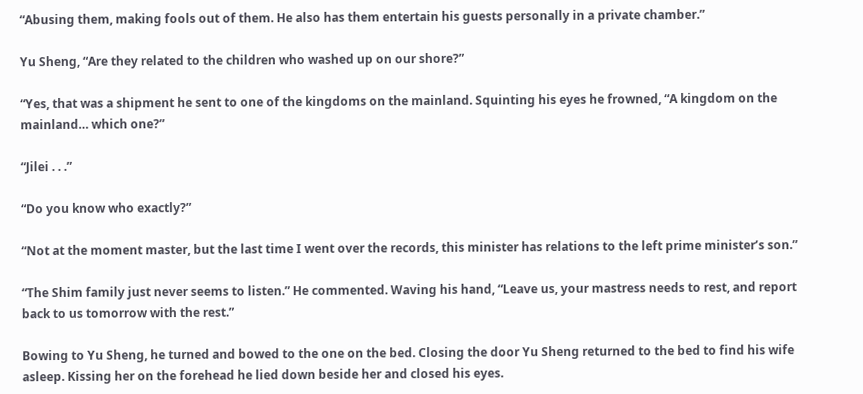“Abusing them, making fools out of them. He also has them entertain his guests personally in a private chamber.”

Yu Sheng, “Are they related to the children who washed up on our shore?”

“Yes, that was a shipment he sent to one of the kingdoms on the mainland. Squinting his eyes he frowned, “A kingdom on the mainland… which one?”

“Jilei . . .”

“Do you know who exactly?”

“Not at the moment master, but the last time I went over the records, this minister has relations to the left prime minister’s son.”

“The Shim family just never seems to listen.” He commented. Waving his hand, “Leave us, your mastress needs to rest, and report back to us tomorrow with the rest.”

Bowing to Yu Sheng, he turned and bowed to the one on the bed. Closing the door Yu Sheng returned to the bed to find his wife asleep. Kissing her on the forehead he lied down beside her and closed his eyes.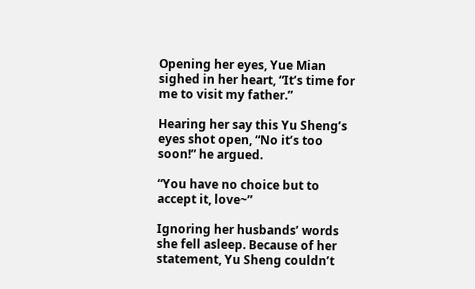Opening her eyes, Yue Mian sighed in her heart, “It’s time for me to visit my father.”

Hearing her say this Yu Sheng’s eyes shot open, “No it’s too soon!” he argued.

“You have no choice but to accept it, love~”

Ignoring her husbands’ words she fell asleep. Because of her statement, Yu Sheng couldn’t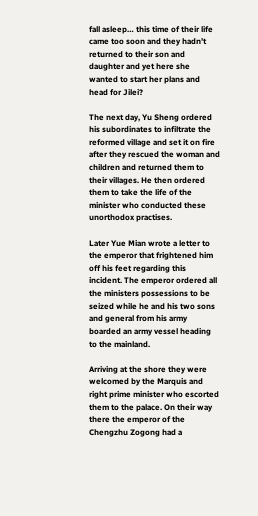fall asleep… this time of their life came too soon and they hadn’t returned to their son and daughter and yet here she wanted to start her plans and head for Jilei?

The next day, Yu Sheng ordered his subordinates to infiltrate the reformed village and set it on fire after they rescued the woman and children and returned them to their villages. He then ordered them to take the life of the minister who conducted these unorthodox practises.

Later Yue Mian wrote a letter to the emperor that frightened him off his feet regarding this incident. The emperor ordered all the ministers possessions to be seized while he and his two sons and general from his army boarded an army vessel heading to the mainland.

Arriving at the shore they were welcomed by the Marquis and right prime minister who escorted them to the palace. On their way there the emperor of the Chengzhu Zogong had a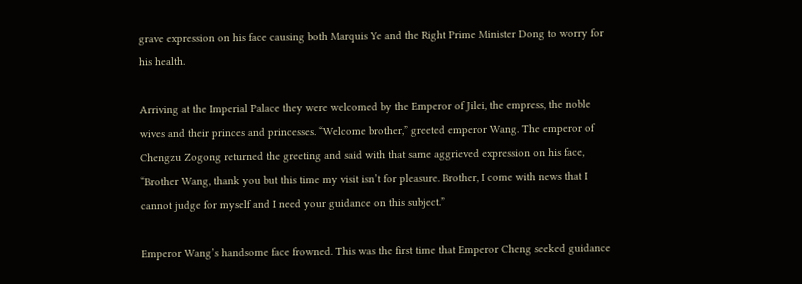grave expression on his face causing both Marquis Ye and the Right Prime Minister Dong to worry for his health.

Arriving at the Imperial Palace they were welcomed by the Emperor of Jilei, the empress, the noble wives and their princes and princesses. “Welcome brother,” greeted emperor Wang. The emperor of Chengzu Zogong returned the greeting and said with that same aggrieved expression on his face, “Brother Wang, thank you but this time my visit isn’t for pleasure. Brother, I come with news that I cannot judge for myself and I need your guidance on this subject.”

Emperor Wang’s handsome face frowned. This was the first time that Emperor Cheng seeked guidance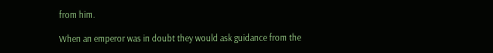from him.

When an emperor was in doubt they would ask guidance from the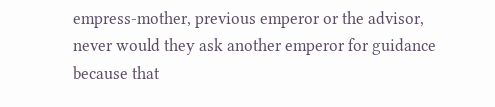empress-mother, previous emperor or the advisor, never would they ask another emperor for guidance because that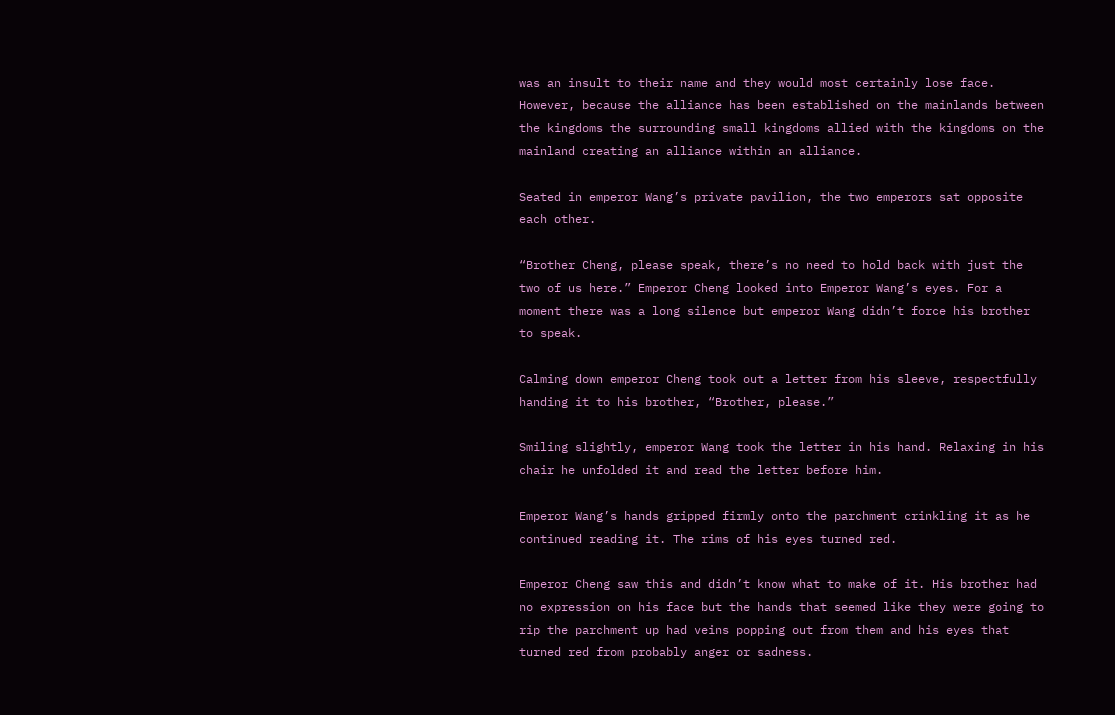was an insult to their name and they would most certainly lose face. However, because the alliance has been established on the mainlands between the kingdoms the surrounding small kingdoms allied with the kingdoms on the mainland creating an alliance within an alliance.

Seated in emperor Wang’s private pavilion, the two emperors sat opposite each other.

“Brother Cheng, please speak, there’s no need to hold back with just the two of us here.” Emperor Cheng looked into Emperor Wang’s eyes. For a moment there was a long silence but emperor Wang didn’t force his brother to speak.

Calming down emperor Cheng took out a letter from his sleeve, respectfully handing it to his brother, “Brother, please.”

Smiling slightly, emperor Wang took the letter in his hand. Relaxing in his chair he unfolded it and read the letter before him.

Emperor Wang’s hands gripped firmly onto the parchment crinkling it as he continued reading it. The rims of his eyes turned red.

Emperor Cheng saw this and didn’t know what to make of it. His brother had no expression on his face but the hands that seemed like they were going to rip the parchment up had veins popping out from them and his eyes that turned red from probably anger or sadness.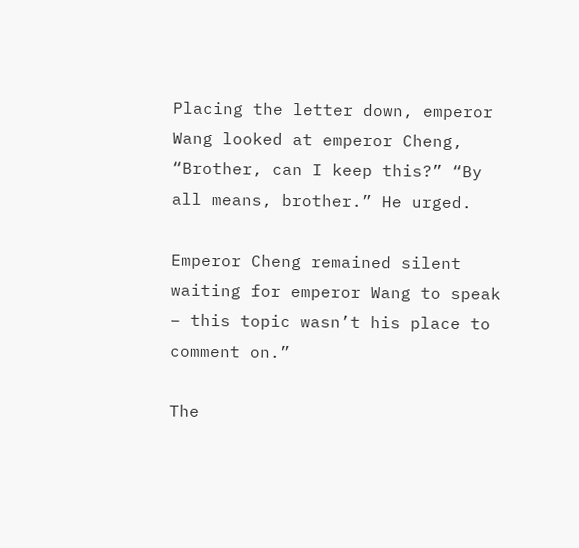Placing the letter down, emperor Wang looked at emperor Cheng, “Brother, can I keep this?” “By all means, brother.” He urged.

Emperor Cheng remained silent waiting for emperor Wang to speak – this topic wasn’t his place to comment on.”

The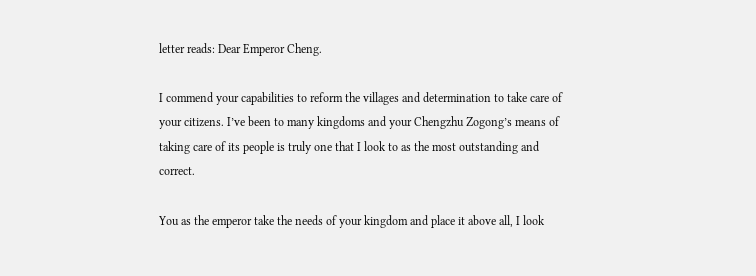letter reads: Dear Emperor Cheng.

I commend your capabilities to reform the villages and determination to take care of your citizens. I’ve been to many kingdoms and your Chengzhu Zogong’s means of taking care of its people is truly one that I look to as the most outstanding and correct.

You as the emperor take the needs of your kingdom and place it above all, I look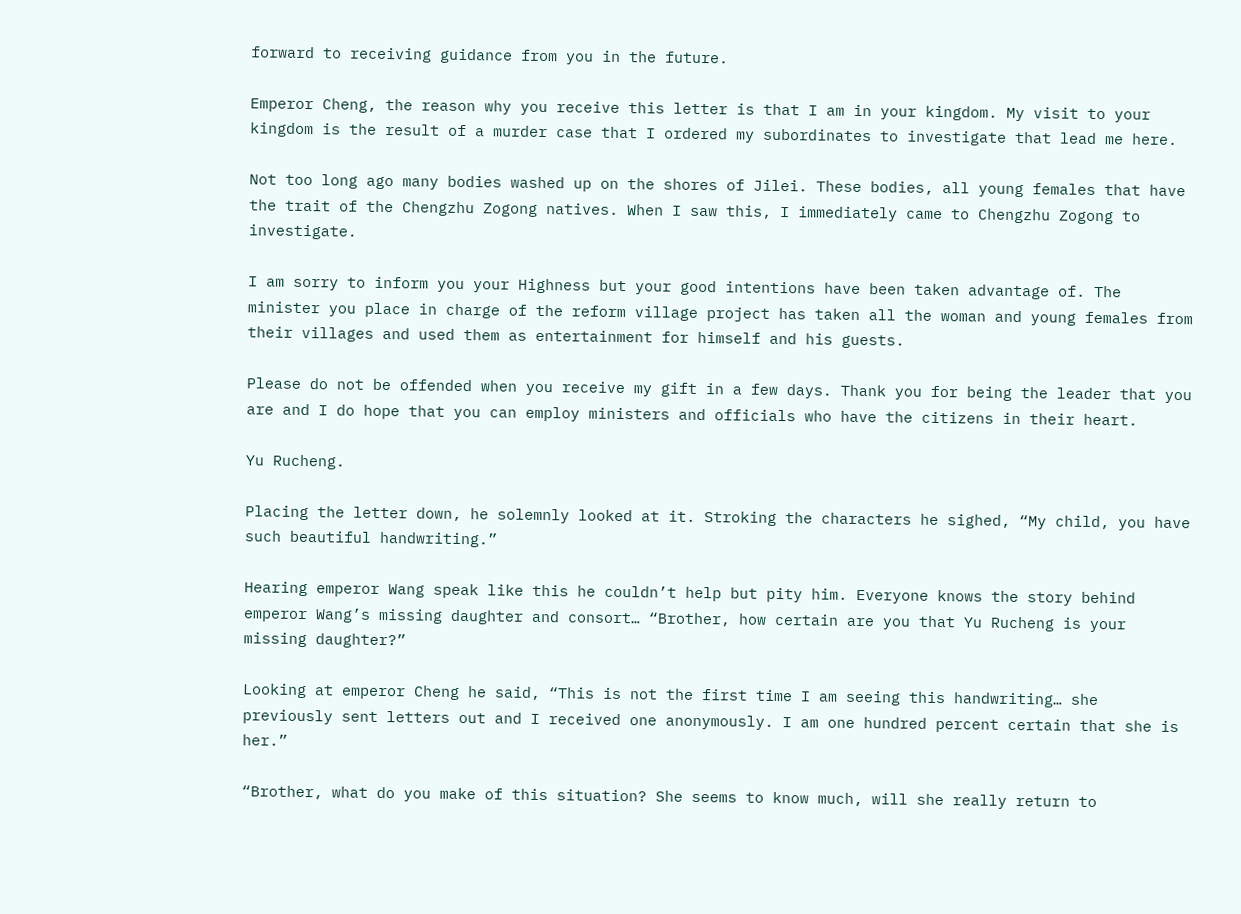forward to receiving guidance from you in the future.

Emperor Cheng, the reason why you receive this letter is that I am in your kingdom. My visit to your kingdom is the result of a murder case that I ordered my subordinates to investigate that lead me here.

Not too long ago many bodies washed up on the shores of Jilei. These bodies, all young females that have the trait of the Chengzhu Zogong natives. When I saw this, I immediately came to Chengzhu Zogong to investigate.

I am sorry to inform you your Highness but your good intentions have been taken advantage of. The minister you place in charge of the reform village project has taken all the woman and young females from their villages and used them as entertainment for himself and his guests.

Please do not be offended when you receive my gift in a few days. Thank you for being the leader that you are and I do hope that you can employ ministers and officials who have the citizens in their heart.

Yu Rucheng.

Placing the letter down, he solemnly looked at it. Stroking the characters he sighed, “My child, you have such beautiful handwriting.”

Hearing emperor Wang speak like this he couldn’t help but pity him. Everyone knows the story behind emperor Wang’s missing daughter and consort… “Brother, how certain are you that Yu Rucheng is your missing daughter?”

Looking at emperor Cheng he said, “This is not the first time I am seeing this handwriting… she previously sent letters out and I received one anonymously. I am one hundred percent certain that she is her.”

“Brother, what do you make of this situation? She seems to know much, will she really return to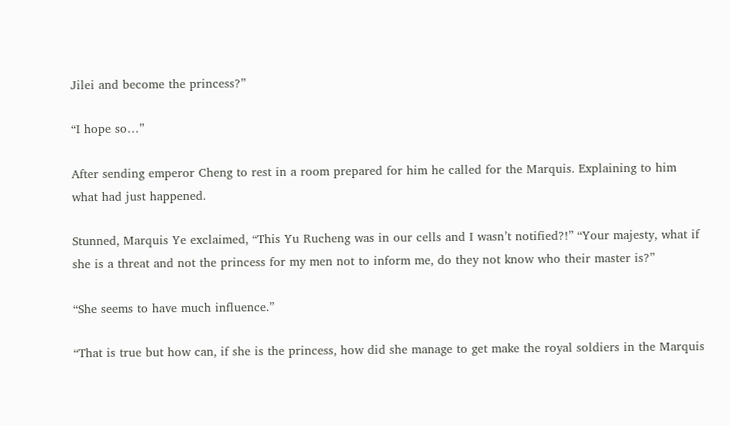Jilei and become the princess?”

“I hope so…”

After sending emperor Cheng to rest in a room prepared for him he called for the Marquis. Explaining to him what had just happened.

Stunned, Marquis Ye exclaimed, “This Yu Rucheng was in our cells and I wasn’t notified?!” “Your majesty, what if she is a threat and not the princess for my men not to inform me, do they not know who their master is?”

“She seems to have much influence.”

“That is true but how can, if she is the princess, how did she manage to get make the royal soldiers in the Marquis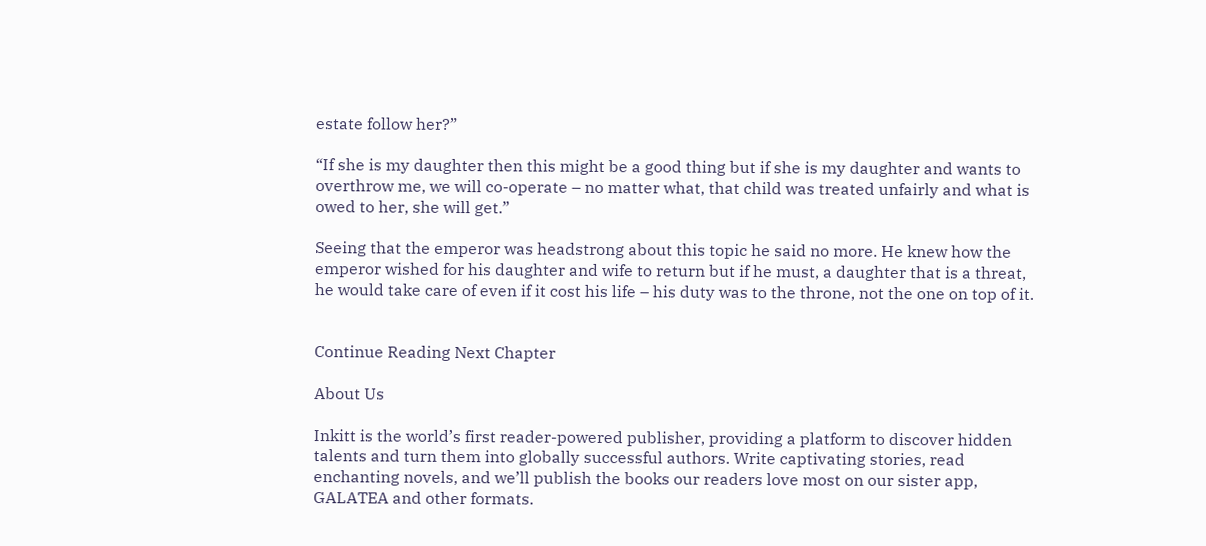estate follow her?”

“If she is my daughter then this might be a good thing but if she is my daughter and wants to overthrow me, we will co-operate – no matter what, that child was treated unfairly and what is owed to her, she will get.”

Seeing that the emperor was headstrong about this topic he said no more. He knew how the emperor wished for his daughter and wife to return but if he must, a daughter that is a threat, he would take care of even if it cost his life – his duty was to the throne, not the one on top of it.


Continue Reading Next Chapter

About Us

Inkitt is the world’s first reader-powered publisher, providing a platform to discover hidden talents and turn them into globally successful authors. Write captivating stories, read enchanting novels, and we’ll publish the books our readers love most on our sister app, GALATEA and other formats.